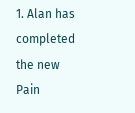1. Alan has completed the new Pain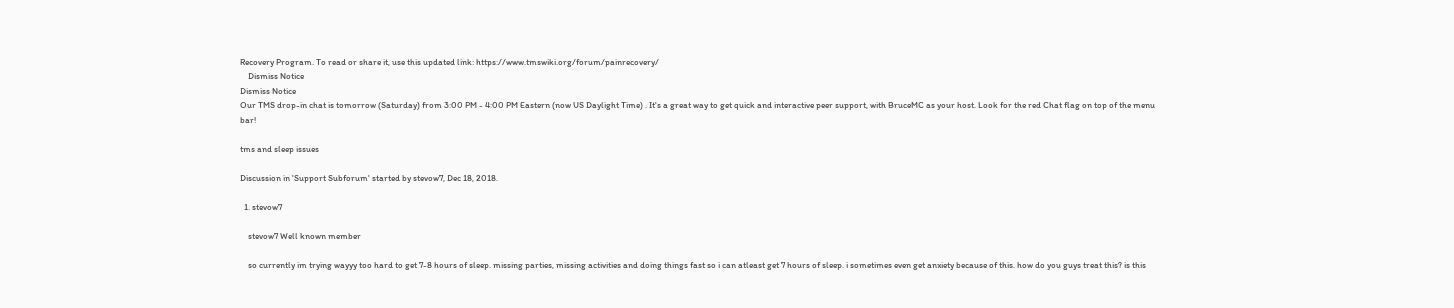Recovery Program. To read or share it, use this updated link: https://www.tmswiki.org/forum/painrecovery/
    Dismiss Notice
Dismiss Notice
Our TMS drop-in chat is tomorrow (Saturday) from 3:00 PM - 4:00 PM Eastern (now US Daylight Time) . It's a great way to get quick and interactive peer support, with BruceMC as your host. Look for the red Chat flag on top of the menu bar!

tms and sleep issues

Discussion in 'Support Subforum' started by stevow7, Dec 18, 2018.

  1. stevow7

    stevow7 Well known member

    so currently im trying wayyy too hard to get 7-8 hours of sleep. missing parties, missing activities and doing things fast so i can atleast get 7 hours of sleep. i sometimes even get anxiety because of this. how do you guys treat this? is this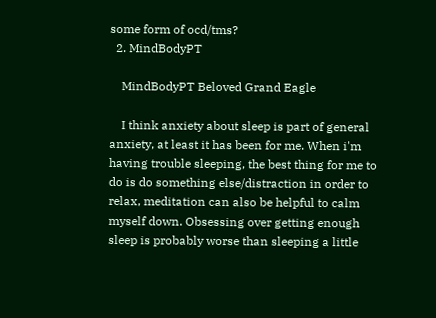some form of ocd/tms?
  2. MindBodyPT

    MindBodyPT Beloved Grand Eagle

    I think anxiety about sleep is part of general anxiety, at least it has been for me. When i'm having trouble sleeping, the best thing for me to do is do something else/distraction in order to relax, meditation can also be helpful to calm myself down. Obsessing over getting enough sleep is probably worse than sleeping a little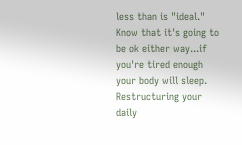less than is "ideal." Know that it's going to be ok either way...if you're tired enough your body will sleep. Restructuring your daily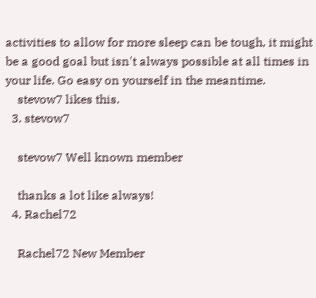activities to allow for more sleep can be tough, it might be a good goal but isn't always possible at all times in your life. Go easy on yourself in the meantime.
    stevow7 likes this.
  3. stevow7

    stevow7 Well known member

    thanks a lot like always!
  4. Rachel72

    Rachel72 New Member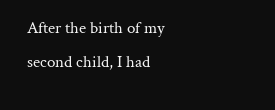After the birth of my second child, I had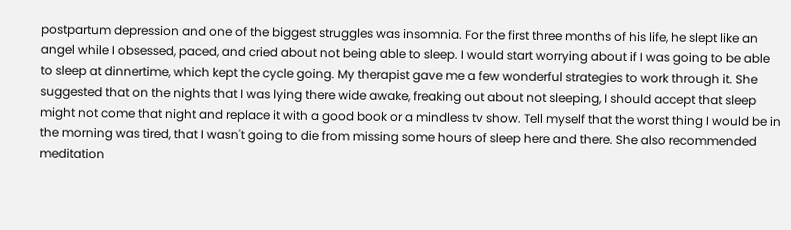postpartum depression and one of the biggest struggles was insomnia. For the first three months of his life, he slept like an angel while I obsessed, paced, and cried about not being able to sleep. I would start worrying about if I was going to be able to sleep at dinnertime, which kept the cycle going. My therapist gave me a few wonderful strategies to work through it. She suggested that on the nights that I was lying there wide awake, freaking out about not sleeping, I should accept that sleep might not come that night and replace it with a good book or a mindless tv show. Tell myself that the worst thing I would be in the morning was tired, that I wasn't going to die from missing some hours of sleep here and there. She also recommended meditation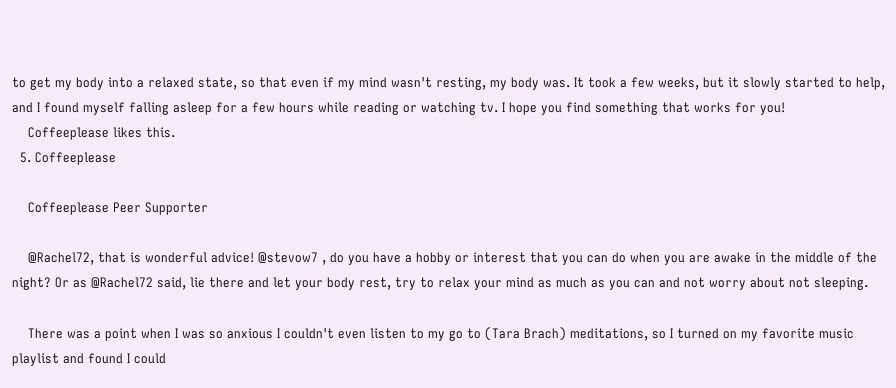to get my body into a relaxed state, so that even if my mind wasn't resting, my body was. It took a few weeks, but it slowly started to help, and I found myself falling asleep for a few hours while reading or watching tv. I hope you find something that works for you!
    Coffeeplease likes this.
  5. Coffeeplease

    Coffeeplease Peer Supporter

    @Rachel72, that is wonderful advice! @stevow7 , do you have a hobby or interest that you can do when you are awake in the middle of the night? Or as @Rachel72 said, lie there and let your body rest, try to relax your mind as much as you can and not worry about not sleeping.

    There was a point when I was so anxious I couldn't even listen to my go to (Tara Brach) meditations, so I turned on my favorite music playlist and found I could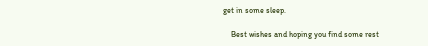get in some sleep.

    Best wishes and hoping you find some rest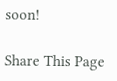soon!

Share This Page